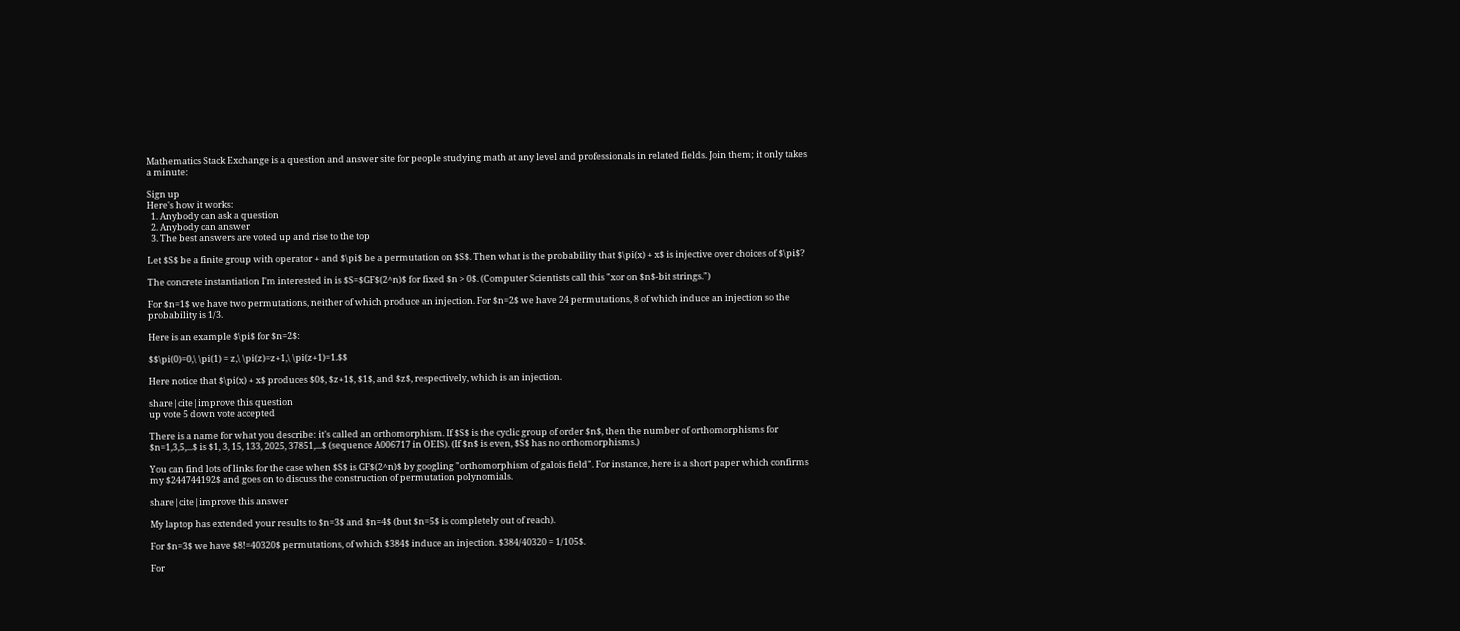Mathematics Stack Exchange is a question and answer site for people studying math at any level and professionals in related fields. Join them; it only takes a minute:

Sign up
Here's how it works:
  1. Anybody can ask a question
  2. Anybody can answer
  3. The best answers are voted up and rise to the top

Let $S$ be a finite group with operator + and $\pi$ be a permutation on $S$. Then what is the probability that $\pi(x) + x$ is injective over choices of $\pi$?

The concrete instantiation I'm interested in is $S=$GF$(2^n)$ for fixed $n > 0$. (Computer Scientists call this "xor on $n$-bit strings.")

For $n=1$ we have two permutations, neither of which produce an injection. For $n=2$ we have 24 permutations, 8 of which induce an injection so the probability is 1/3.

Here is an example $\pi$ for $n=2$:

$$\pi(0)=0,\ \pi(1) = z,\ \pi(z)=z+1,\ \pi(z+1)=1.$$

Here notice that $\pi(x) + x$ produces $0$, $z+1$, $1$, and $z$, respectively, which is an injection.

share|cite|improve this question
up vote 5 down vote accepted

There is a name for what you describe: it's called an orthomorphism. If $S$ is the cyclic group of order $n$, then the number of orthomorphisms for $n=1,3,5,...$ is $1, 3, 15, 133, 2025, 37851,...$ (sequence A006717 in OEIS). (If $n$ is even, $S$ has no orthomorphisms.)

You can find lots of links for the case when $S$ is GF$(2^n)$ by googling "orthomorphism of galois field". For instance, here is a short paper which confirms my $244744192$ and goes on to discuss the construction of permutation polynomials.

share|cite|improve this answer

My laptop has extended your results to $n=3$ and $n=4$ (but $n=5$ is completely out of reach).

For $n=3$ we have $8!=40320$ permutations, of which $384$ induce an injection. $384/40320 = 1/105$.

For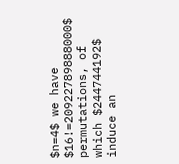$n=4$ we have $16!=20922789888000$ permutations, of which $244744192$ induce an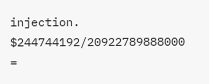injection. $244744192/20922789888000 =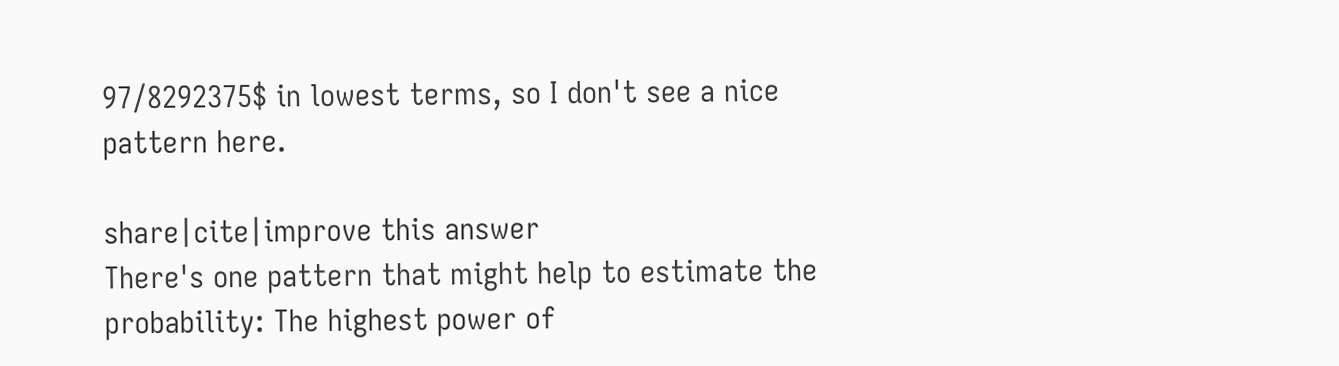97/8292375$ in lowest terms, so I don't see a nice pattern here.

share|cite|improve this answer
There's one pattern that might help to estimate the probability: The highest power of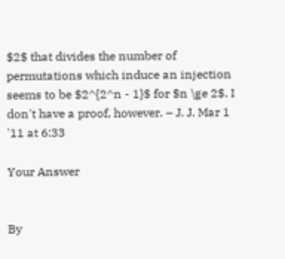$2$ that divides the number of permutations which induce an injection seems to be $2^{2^n - 1}$ for $n \ge 2$. I don't have a proof, however. – J. J. Mar 1 '11 at 6:33

Your Answer


By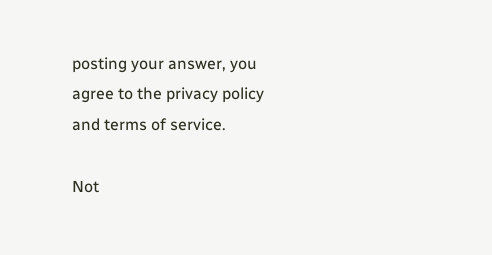posting your answer, you agree to the privacy policy and terms of service.

Not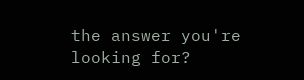the answer you're looking for?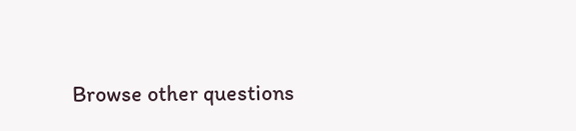Browse other questions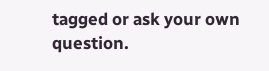tagged or ask your own question.